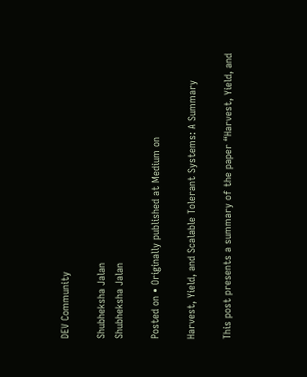DEV Community

Shubheksha Jalan
Shubheksha Jalan

Posted on • Originally published at Medium on

Harvest, Yield, and Scalable Tolerant Systems: A Summary

This post presents a summary of the paper “Harvest, Yield, and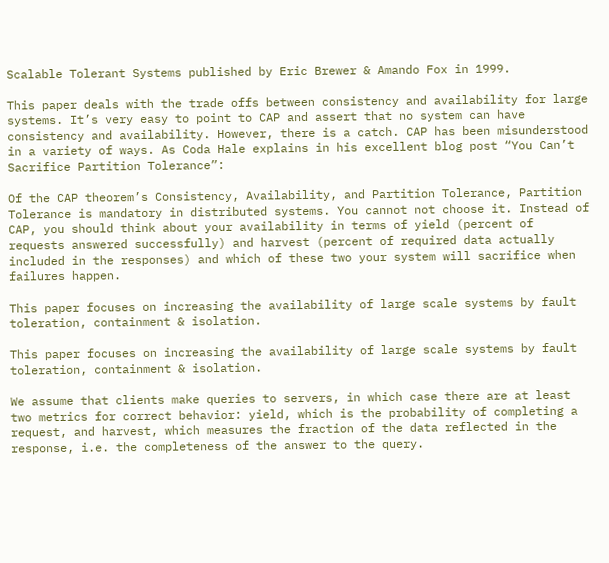Scalable Tolerant Systems published by Eric Brewer & Amando Fox in 1999.

This paper deals with the trade offs between consistency and availability for large systems. It’s very easy to point to CAP and assert that no system can have consistency and availability. However, there is a catch. CAP has been misunderstood in a variety of ways. As Coda Hale explains in his excellent blog post “You Can’t Sacrifice Partition Tolerance”:

Of the CAP theorem’s Consistency, Availability, and Partition Tolerance, Partition Tolerance is mandatory in distributed systems. You cannot not choose it. Instead of CAP, you should think about your availability in terms of yield (percent of requests answered successfully) and harvest (percent of required data actually included in the responses) and which of these two your system will sacrifice when failures happen.

This paper focuses on increasing the availability of large scale systems by fault toleration, containment & isolation.

This paper focuses on increasing the availability of large scale systems by fault toleration, containment & isolation.

We assume that clients make queries to servers, in which case there are at least two metrics for correct behavior: yield, which is the probability of completing a request, and harvest, which measures the fraction of the data reflected in the response, i.e. the completeness of the answer to the query.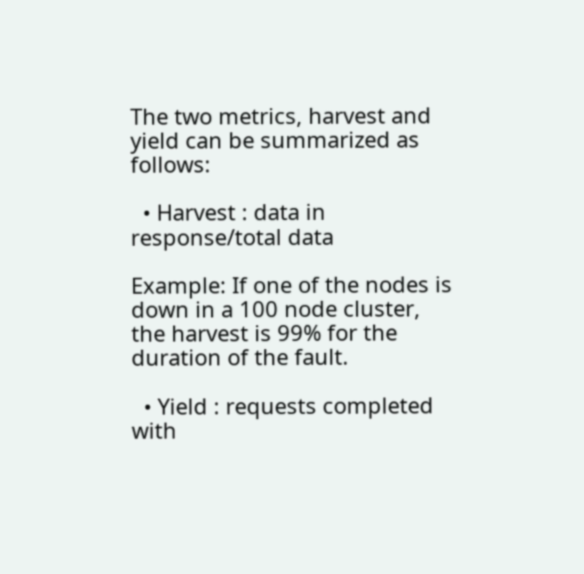The two metrics, harvest and yield can be summarized as follows:

  • Harvest : data in response/total data

Example: If one of the nodes is down in a 100 node cluster, the harvest is 99% for the duration of the fault.

  • Yield : requests completed with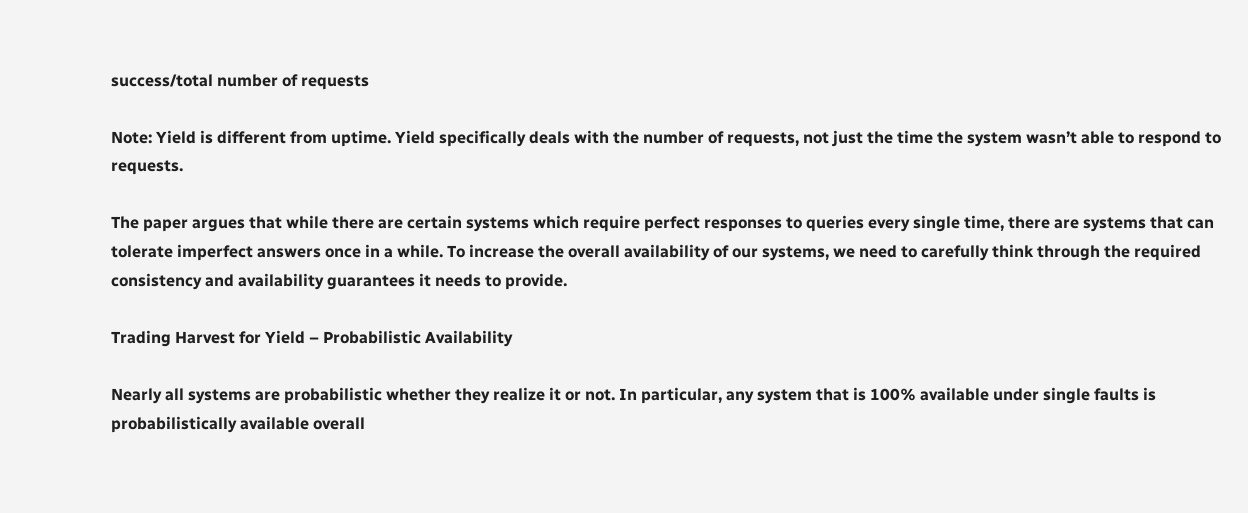success/total number of requests

Note: Yield is different from uptime. Yield specifically deals with the number of requests, not just the time the system wasn’t able to respond to requests.

The paper argues that while there are certain systems which require perfect responses to queries every single time, there are systems that can tolerate imperfect answers once in a while. To increase the overall availability of our systems, we need to carefully think through the required consistency and availability guarantees it needs to provide.

Trading Harvest for Yield – Probabilistic Availability

Nearly all systems are probabilistic whether they realize it or not. In particular, any system that is 100% available under single faults is probabilistically available overall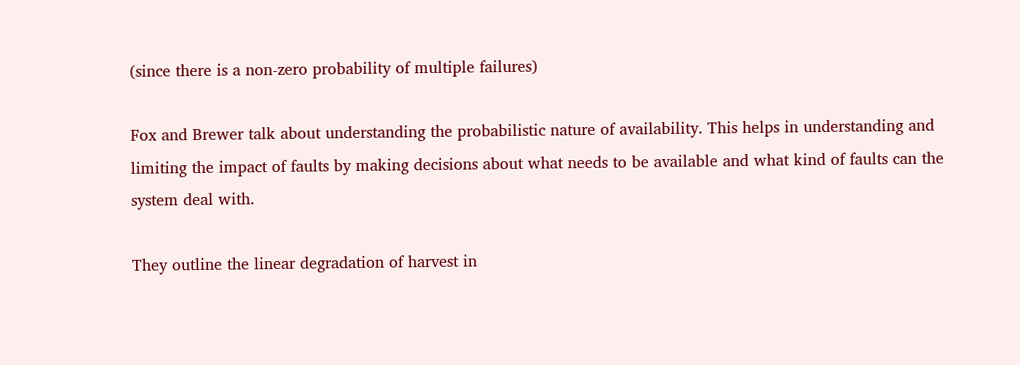(since there is a non-zero probability of multiple failures)

Fox and Brewer talk about understanding the probabilistic nature of availability. This helps in understanding and limiting the impact of faults by making decisions about what needs to be available and what kind of faults can the system deal with.

They outline the linear degradation of harvest in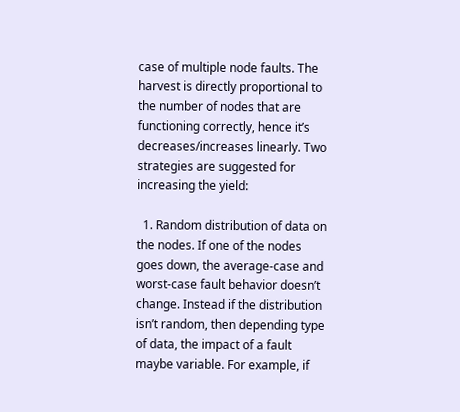case of multiple node faults. The harvest is directly proportional to the number of nodes that are functioning correctly, hence it’s decreases/increases linearly. Two strategies are suggested for increasing the yield:

  1. Random distribution of data on the nodes. If one of the nodes goes down, the average-case and worst-case fault behavior doesn’t change. Instead if the distribution isn’t random, then depending type of data, the impact of a fault maybe variable. For example, if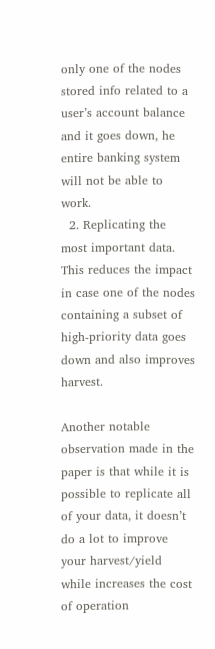only one of the nodes stored info related to a user’s account balance and it goes down, he entire banking system will not be able to work.
  2. Replicating the most important data. This reduces the impact in case one of the nodes containing a subset of high-priority data goes down and also improves harvest.

Another notable observation made in the paper is that while it is possible to replicate all of your data, it doesn’t do a lot to improve your harvest/yield while increases the cost of operation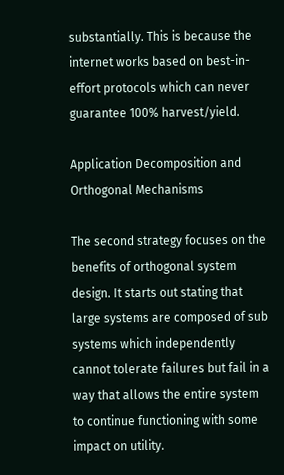substantially. This is because the internet works based on best-in-effort protocols which can never guarantee 100% harvest/yield.

Application Decomposition and Orthogonal Mechanisms

The second strategy focuses on the benefits of orthogonal system design. It starts out stating that large systems are composed of sub systems which independently cannot tolerate failures but fail in a way that allows the entire system to continue functioning with some impact on utility.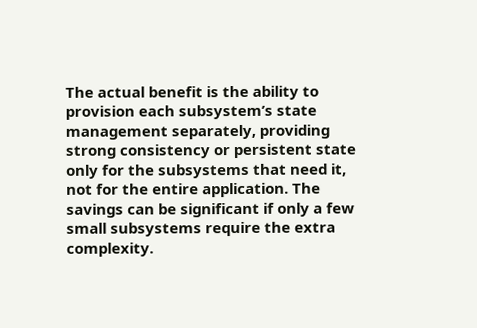The actual benefit is the ability to provision each subsystem’s state management separately, providing strong consistency or persistent state only for the subsystems that need it, not for the entire application. The savings can be significant if only a few small subsystems require the extra complexity.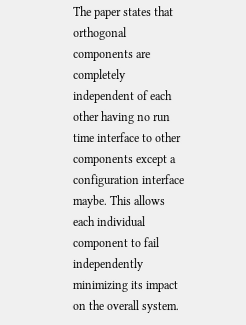The paper states that orthogonal components are completely independent of each other having no run time interface to other components except a configuration interface maybe. This allows each individual component to fail independently minimizing its impact on the overall system.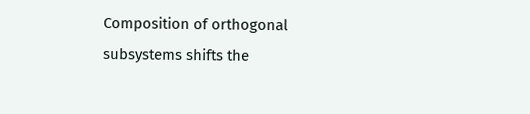Composition of orthogonal subsystems shifts the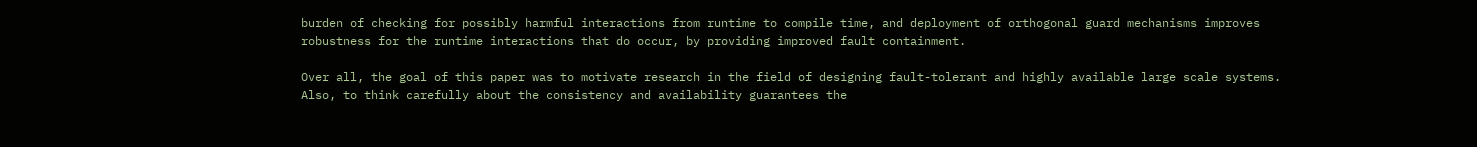burden of checking for possibly harmful interactions from runtime to compile time, and deployment of orthogonal guard mechanisms improves robustness for the runtime interactions that do occur, by providing improved fault containment.

Over all, the goal of this paper was to motivate research in the field of designing fault-tolerant and highly available large scale systems. Also, to think carefully about the consistency and availability guarantees the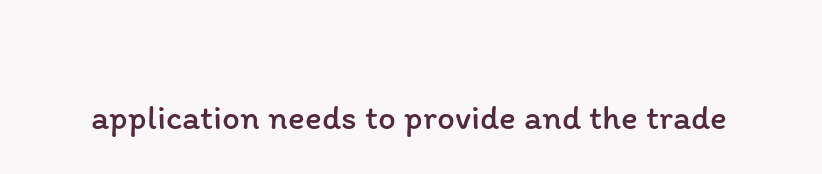application needs to provide and the trade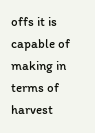offs it is capable of making in terms of harvest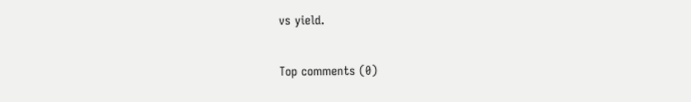vs yield.

Top comments (0)